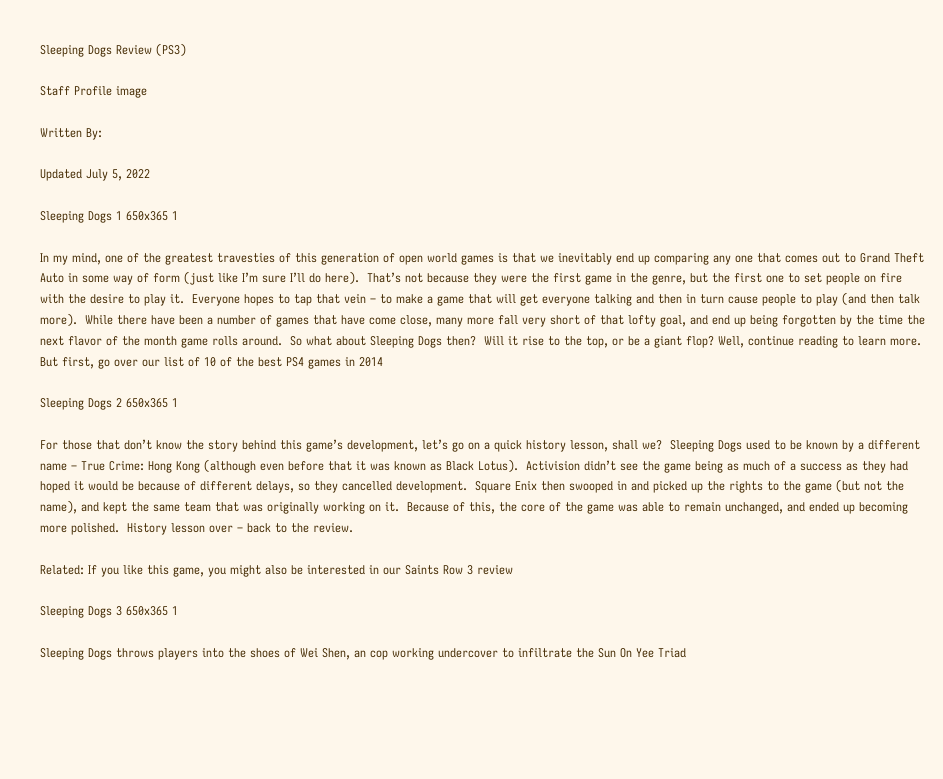Sleeping Dogs Review (PS3)

Staff Profile image

Written By:

Updated July 5, 2022

Sleeping Dogs 1 650x365 1

In my mind, one of the greatest travesties of this generation of open world games is that we inevitably end up comparing any one that comes out to Grand Theft Auto in some way of form (just like I’m sure I’ll do here).  That’s not because they were the first game in the genre, but the first one to set people on fire with the desire to play it.  Everyone hopes to tap that vein – to make a game that will get everyone talking and then in turn cause people to play (and then talk more).  While there have been a number of games that have come close, many more fall very short of that lofty goal, and end up being forgotten by the time the next flavor of the month game rolls around.  So what about Sleeping Dogs then?  Will it rise to the top, or be a giant flop? Well, continue reading to learn more. But first, go over our list of 10 of the best PS4 games in 2014

Sleeping Dogs 2 650x365 1

For those that don’t know the story behind this game’s development, let’s go on a quick history lesson, shall we?  Sleeping Dogs used to be known by a different name – True Crime: Hong Kong (although even before that it was known as Black Lotus).  Activision didn’t see the game being as much of a success as they had hoped it would be because of different delays, so they cancelled development.  Square Enix then swooped in and picked up the rights to the game (but not the name), and kept the same team that was originally working on it.  Because of this, the core of the game was able to remain unchanged, and ended up becoming more polished.  History lesson over – back to the review.

Related: If you like this game, you might also be interested in our Saints Row 3 review

Sleeping Dogs 3 650x365 1

Sleeping Dogs throws players into the shoes of Wei Shen, an cop working undercover to infiltrate the Sun On Yee Triad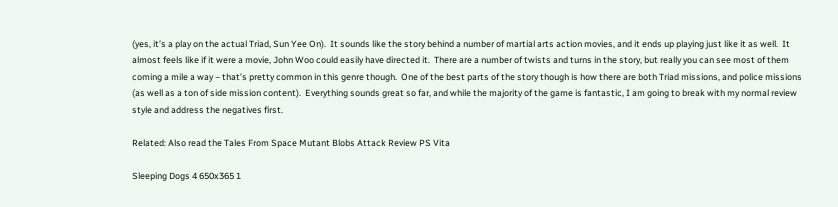(yes, it’s a play on the actual Triad, Sun Yee On).  It sounds like the story behind a number of martial arts action movies, and it ends up playing just like it as well.  It almost feels like if it were a movie, John Woo could easily have directed it.  There are a number of twists and turns in the story, but really you can see most of them coming a mile a way – that’s pretty common in this genre though.  One of the best parts of the story though is how there are both Triad missions, and police missions (as well as a ton of side mission content).  Everything sounds great so far, and while the majority of the game is fantastic, I am going to break with my normal review style and address the negatives first.

Related: Also read the Tales From Space Mutant Blobs Attack Review PS Vita

Sleeping Dogs 4 650x365 1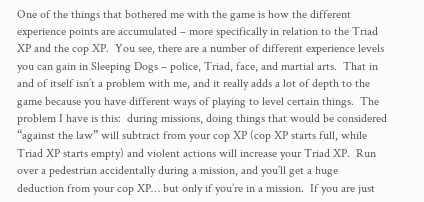One of the things that bothered me with the game is how the different experience points are accumulated – more specifically in relation to the Triad XP and the cop XP.  You see, there are a number of different experience levels you can gain in Sleeping Dogs – police, Triad, face, and martial arts.  That in and of itself isn’t a problem with me, and it really adds a lot of depth to the game because you have different ways of playing to level certain things.  The problem I have is this:  during missions, doing things that would be considered “against the law” will subtract from your cop XP (cop XP starts full, while Triad XP starts empty) and violent actions will increase your Triad XP.  Run over a pedestrian accidentally during a mission, and you’ll get a huge deduction from your cop XP… but only if you’re in a mission.  If you are just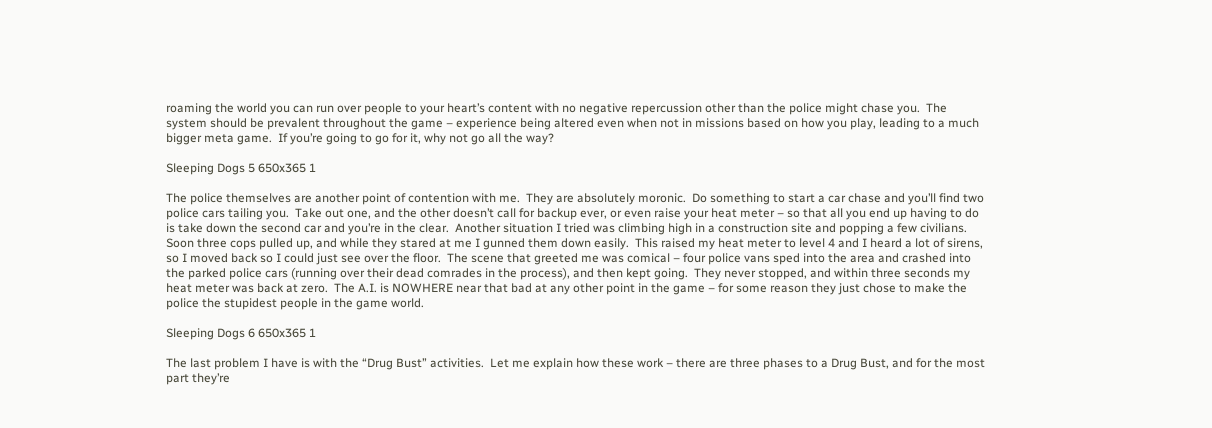roaming the world you can run over people to your heart’s content with no negative repercussion other than the police might chase you.  The system should be prevalent throughout the game – experience being altered even when not in missions based on how you play, leading to a much bigger meta game.  If you’re going to go for it, why not go all the way?

Sleeping Dogs 5 650x365 1

The police themselves are another point of contention with me.  They are absolutely moronic.  Do something to start a car chase and you’ll find two police cars tailing you.  Take out one, and the other doesn’t call for backup ever, or even raise your heat meter – so that all you end up having to do is take down the second car and you’re in the clear.  Another situation I tried was climbing high in a construction site and popping a few civilians.  Soon three cops pulled up, and while they stared at me I gunned them down easily.  This raised my heat meter to level 4 and I heard a lot of sirens, so I moved back so I could just see over the floor.  The scene that greeted me was comical – four police vans sped into the area and crashed into the parked police cars (running over their dead comrades in the process), and then kept going.  They never stopped, and within three seconds my heat meter was back at zero.  The A.I. is NOWHERE near that bad at any other point in the game – for some reason they just chose to make the police the stupidest people in the game world.

Sleeping Dogs 6 650x365 1

The last problem I have is with the “Drug Bust” activities.  Let me explain how these work – there are three phases to a Drug Bust, and for the most part they’re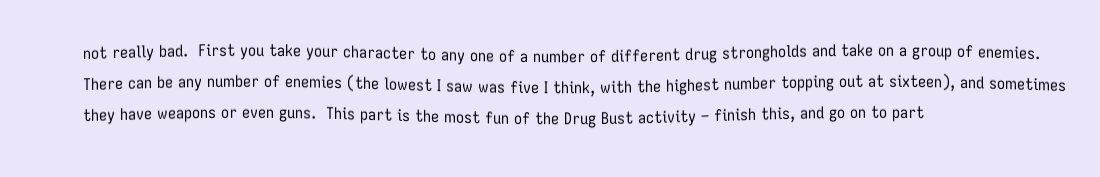not really bad.  First you take your character to any one of a number of different drug strongholds and take on a group of enemies.  There can be any number of enemies (the lowest I saw was five I think, with the highest number topping out at sixteen), and sometimes they have weapons or even guns.  This part is the most fun of the Drug Bust activity – finish this, and go on to part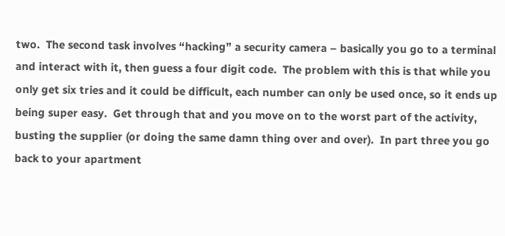two.  The second task involves “hacking” a security camera – basically you go to a terminal and interact with it, then guess a four digit code.  The problem with this is that while you only get six tries and it could be difficult, each number can only be used once, so it ends up being super easy.  Get through that and you move on to the worst part of the activity, busting the supplier (or doing the same damn thing over and over).  In part three you go back to your apartment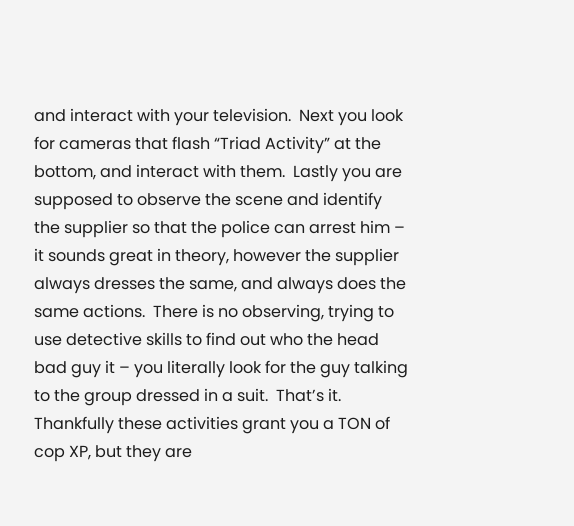and interact with your television.  Next you look for cameras that flash “Triad Activity” at the bottom, and interact with them.  Lastly you are supposed to observe the scene and identify the supplier so that the police can arrest him – it sounds great in theory, however the supplier always dresses the same, and always does the same actions.  There is no observing, trying to use detective skills to find out who the head bad guy it – you literally look for the guy talking to the group dressed in a suit.  That’s it.  Thankfully these activities grant you a TON of cop XP, but they are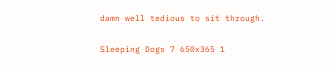damn well tedious to sit through.

Sleeping Dogs 7 650x365 1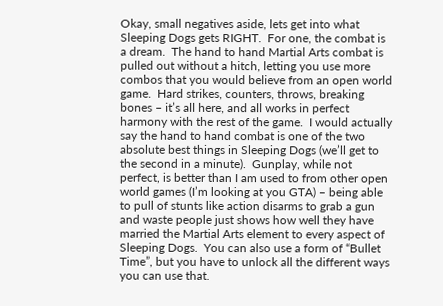Okay, small negatives aside, lets get into what Sleeping Dogs gets RIGHT.  For one, the combat is a dream.  The hand to hand Martial Arts combat is pulled out without a hitch, letting you use more combos that you would believe from an open world game.  Hard strikes, counters, throws, breaking bones – it’s all here, and all works in perfect harmony with the rest of the game.  I would actually say the hand to hand combat is one of the two absolute best things in Sleeping Dogs (we’ll get to the second in a minute).  Gunplay, while not perfect, is better than I am used to from other open world games (I’m looking at you GTA) – being able to pull of stunts like action disarms to grab a gun and waste people just shows how well they have married the Martial Arts element to every aspect of Sleeping Dogs.  You can also use a form of “Bullet Time”, but you have to unlock all the different ways you can use that.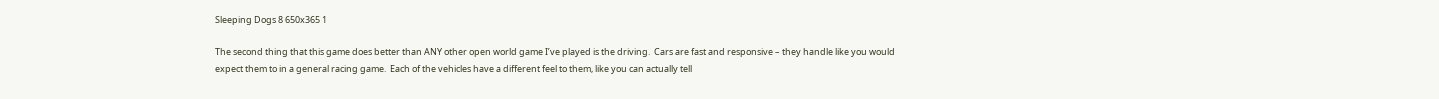Sleeping Dogs 8 650x365 1

The second thing that this game does better than ANY other open world game I’ve played is the driving.  Cars are fast and responsive – they handle like you would expect them to in a general racing game.  Each of the vehicles have a different feel to them, like you can actually tell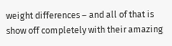weight differences – and all of that is show off completely with their amazing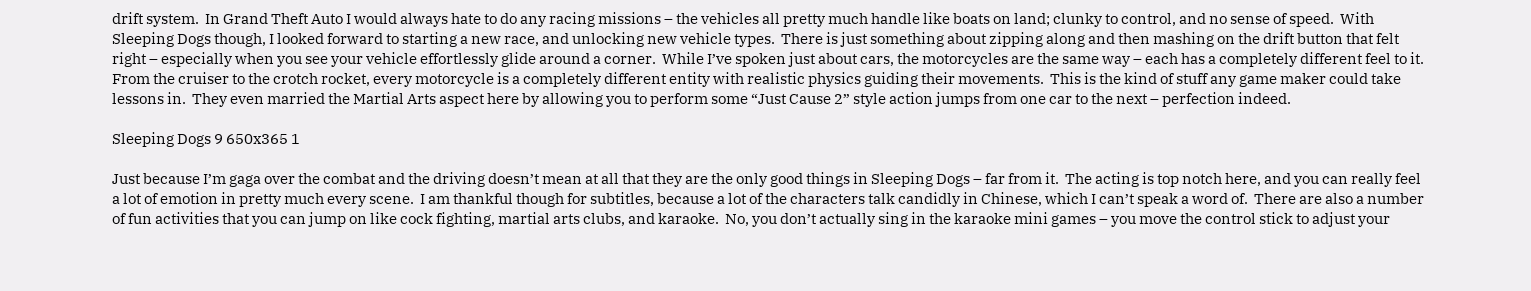drift system.  In Grand Theft Auto I would always hate to do any racing missions – the vehicles all pretty much handle like boats on land; clunky to control, and no sense of speed.  With Sleeping Dogs though, I looked forward to starting a new race, and unlocking new vehicle types.  There is just something about zipping along and then mashing on the drift button that felt right – especially when you see your vehicle effortlessly glide around a corner.  While I’ve spoken just about cars, the motorcycles are the same way – each has a completely different feel to it.  From the cruiser to the crotch rocket, every motorcycle is a completely different entity with realistic physics guiding their movements.  This is the kind of stuff any game maker could take lessons in.  They even married the Martial Arts aspect here by allowing you to perform some “Just Cause 2” style action jumps from one car to the next – perfection indeed.

Sleeping Dogs 9 650x365 1

Just because I’m gaga over the combat and the driving doesn’t mean at all that they are the only good things in Sleeping Dogs – far from it.  The acting is top notch here, and you can really feel a lot of emotion in pretty much every scene.  I am thankful though for subtitles, because a lot of the characters talk candidly in Chinese, which I can’t speak a word of.  There are also a number of fun activities that you can jump on like cock fighting, martial arts clubs, and karaoke.  No, you don’t actually sing in the karaoke mini games – you move the control stick to adjust your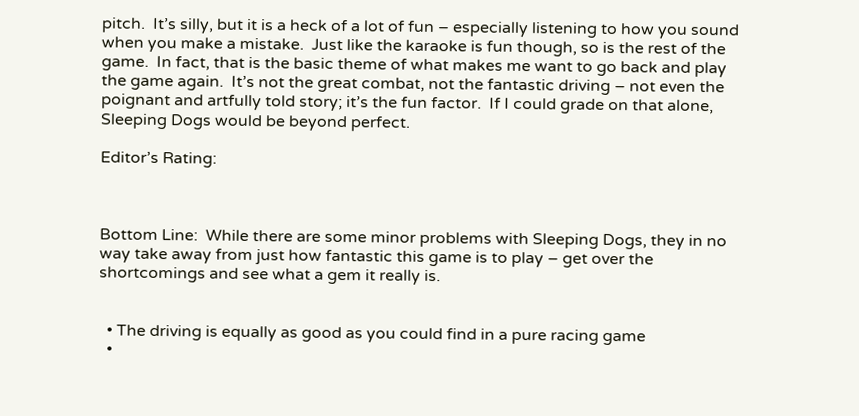pitch.  It’s silly, but it is a heck of a lot of fun – especially listening to how you sound when you make a mistake.  Just like the karaoke is fun though, so is the rest of the game.  In fact, that is the basic theme of what makes me want to go back and play the game again.  It’s not the great combat, not the fantastic driving – not even the poignant and artfully told story; it’s the fun factor.  If I could grade on that alone, Sleeping Dogs would be beyond perfect.

Editor’s Rating:



Bottom Line:  While there are some minor problems with Sleeping Dogs, they in no way take away from just how fantastic this game is to play – get over the shortcomings and see what a gem it really is.


  • The driving is equally as good as you could find in a pure racing game
  •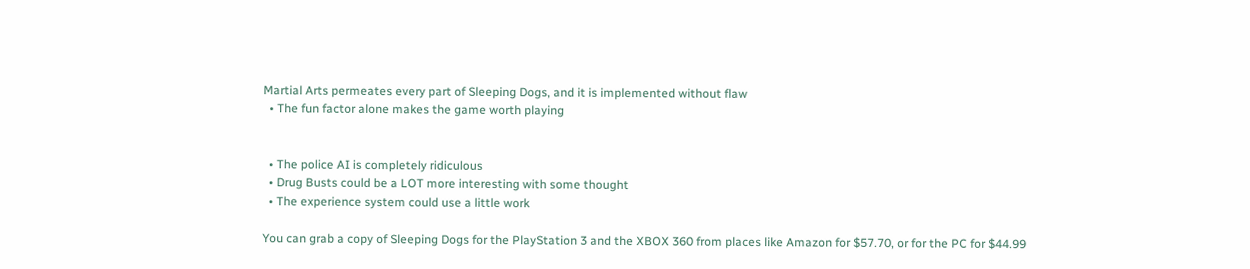Martial Arts permeates every part of Sleeping Dogs, and it is implemented without flaw
  • The fun factor alone makes the game worth playing


  • The police AI is completely ridiculous
  • Drug Busts could be a LOT more interesting with some thought
  • The experience system could use a little work

You can grab a copy of Sleeping Dogs for the PlayStation 3 and the XBOX 360 from places like Amazon for $57.70, or for the PC for $44.99